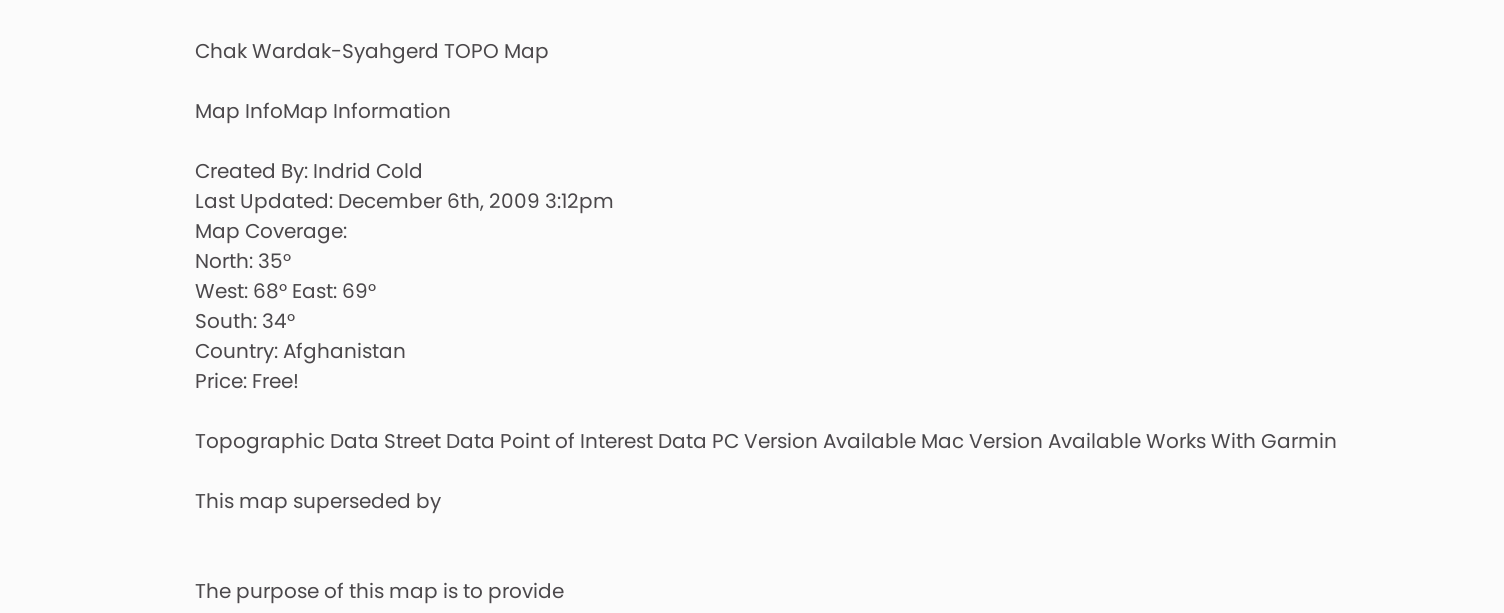Chak Wardak-Syahgerd TOPO Map

Map InfoMap Information

Created By: Indrid Cold
Last Updated: December 6th, 2009 3:12pm
Map Coverage:
North: 35°
West: 68° East: 69°
South: 34°
Country: Afghanistan
Price: Free!

Topographic Data Street Data Point of Interest Data PC Version Available Mac Version Available Works With Garmin

This map superseded by


The purpose of this map is to provide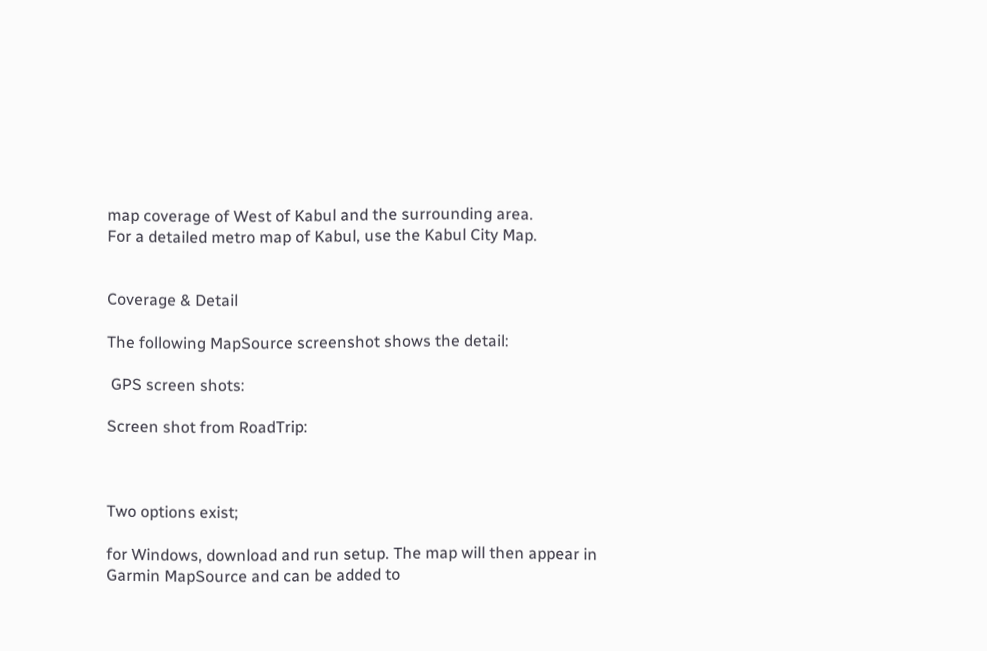map coverage of West of Kabul and the surrounding area.
For a detailed metro map of Kabul, use the Kabul City Map.


Coverage & Detail

The following MapSource screenshot shows the detail:

 GPS screen shots:

Screen shot from RoadTrip:



Two options exist;

for Windows, download and run setup. The map will then appear in Garmin MapSource and can be added to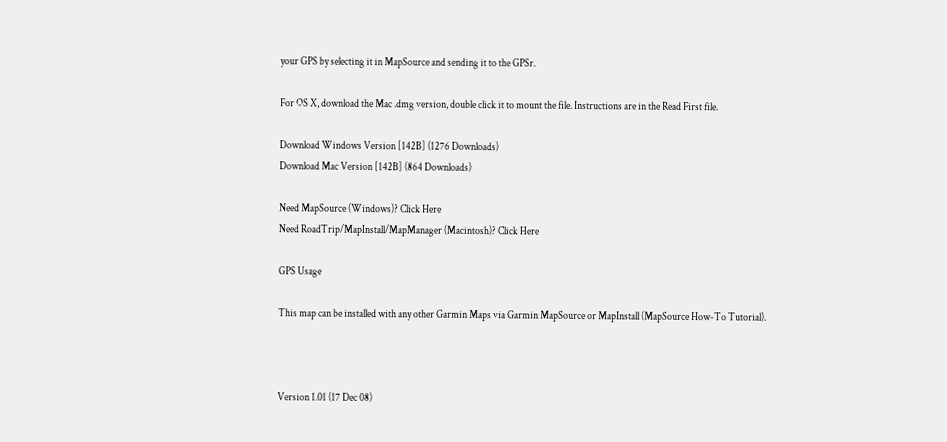your GPS by selecting it in MapSource and sending it to the GPSr.

For OS X, download the Mac .dmg version, double click it to mount the file. Instructions are in the Read First file.

Download Windows Version [142B] (1276 Downloads)
Download Mac Version [142B] (864 Downloads)

Need MapSource (Windows)? Click Here
Need RoadTrip/MapInstall/MapManager (Macintosh)? Click Here

GPS Usage

This map can be installed with any other Garmin Maps via Garmin MapSource or MapInstall (MapSource How-To Tutorial).



Version 1.01 (17 Dec 08)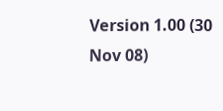Version 1.00 (30 Nov 08)